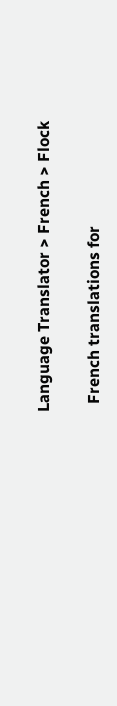Language Translator > French > Flock

  French translations for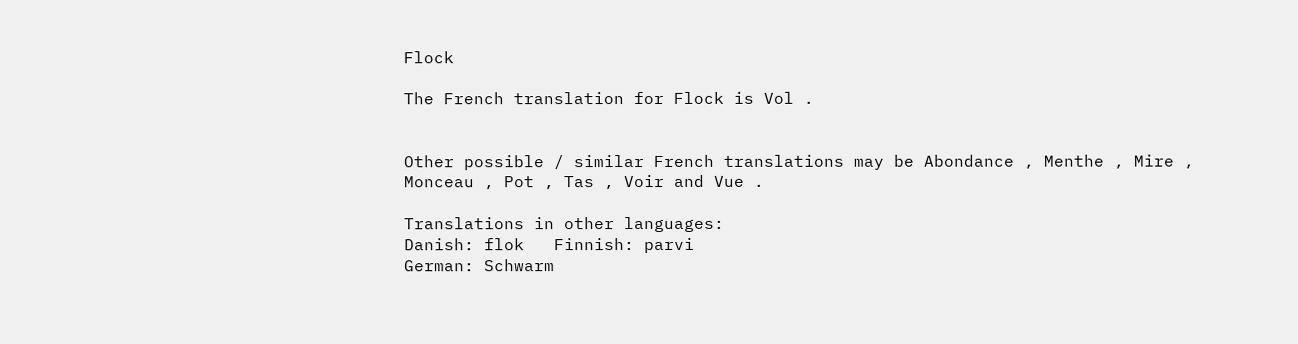Flock

The French translation for Flock is Vol .


Other possible / similar French translations may be Abondance , Menthe , Mire , Monceau , Pot , Tas , Voir and Vue .

Translations in other languages:
Danish: flok   Finnish: parvi
German: Schwarm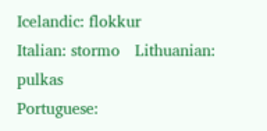Icelandic: flokkur
Italian: stormo   Lithuanian: pulkas
Portuguese: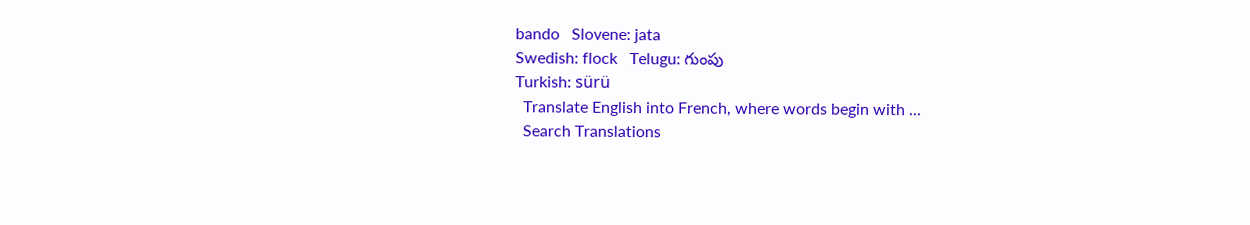bando   Slovene: jata
Swedish: flock   Telugu: గుంపు
Turkish: sürü
  Translate English into French, where words begin with ...
  Search Translations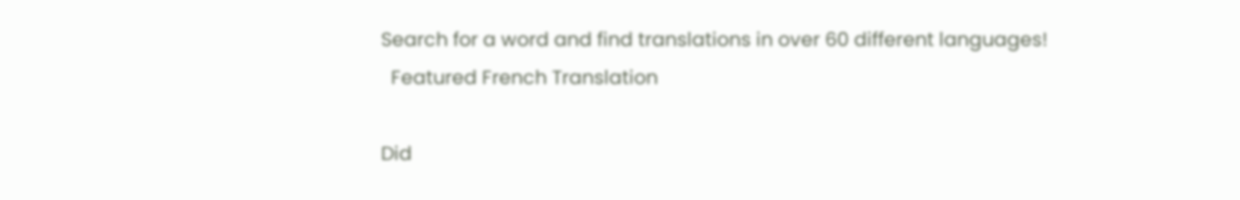Search for a word and find translations in over 60 different languages!
  Featured French Translation

Did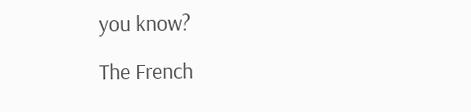you know?

The French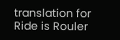translation for Ride is Rouler